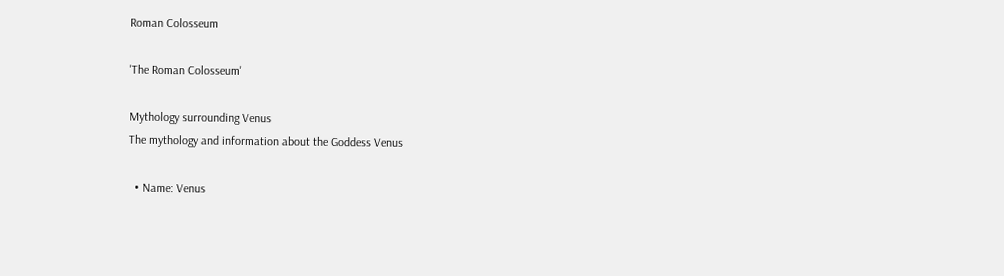Roman Colosseum

'The Roman Colosseum'

Mythology surrounding Venus
The mythology and information about the Goddess Venus

  • Name: Venus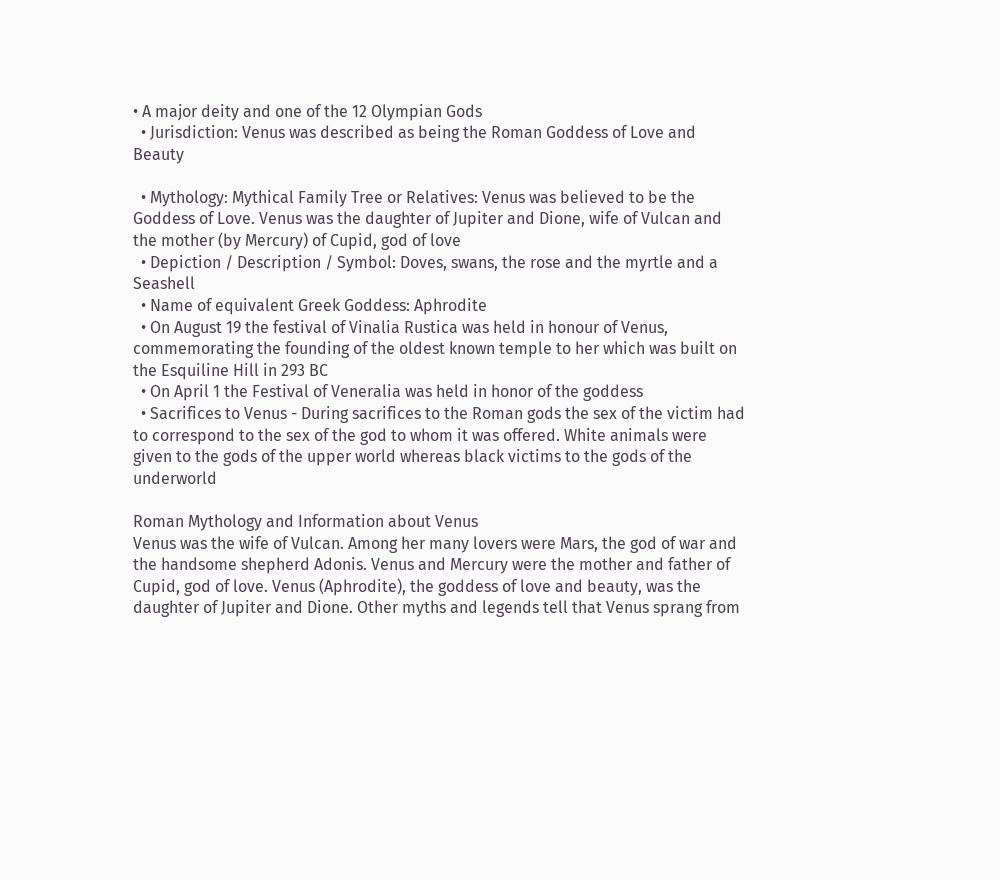• A major deity and one of the 12 Olympian Gods
  • Jurisdiction: Venus was described as being the Roman Goddess of Love and Beauty

  • Mythology: Mythical Family Tree or Relatives: Venus was believed to be the Goddess of Love. Venus was the daughter of Jupiter and Dione, wife of Vulcan and the mother (by Mercury) of Cupid, god of love
  • Depiction / Description / Symbol: Doves, swans, the rose and the myrtle and a Seashell
  • Name of equivalent Greek Goddess: Aphrodite
  • On August 19 the festival of Vinalia Rustica was held in honour of Venus, commemorating the founding of the oldest known temple to her which was built on the Esquiline Hill in 293 BC
  • On April 1 the Festival of Veneralia was held in honor of the goddess
  • Sacrifices to Venus - During sacrifices to the Roman gods the sex of the victim had to correspond to the sex of the god to whom it was offered. White animals were given to the gods of the upper world whereas black victims to the gods of the underworld

Roman Mythology and Information about Venus
Venus was the wife of Vulcan. Among her many lovers were Mars, the god of war and the handsome shepherd Adonis. Venus and Mercury were the mother and father of Cupid, god of love. Venus (Aphrodite), the goddess of love and beauty, was the daughter of Jupiter and Dione. Other myths and legends tell that Venus sprang from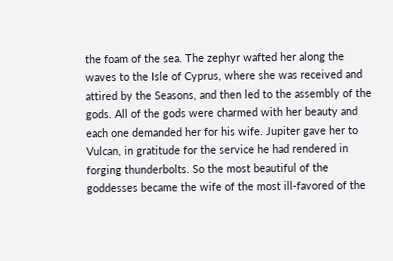the foam of the sea. The zephyr wafted her along the waves to the Isle of Cyprus, where she was received and attired by the Seasons, and then led to the assembly of the gods. All of the gods were charmed with her beauty and each one demanded her for his wife. Jupiter gave her to Vulcan, in gratitude for the service he had rendered in forging thunderbolts. So the most beautiful of the goddesses became the wife of the most ill-favored of the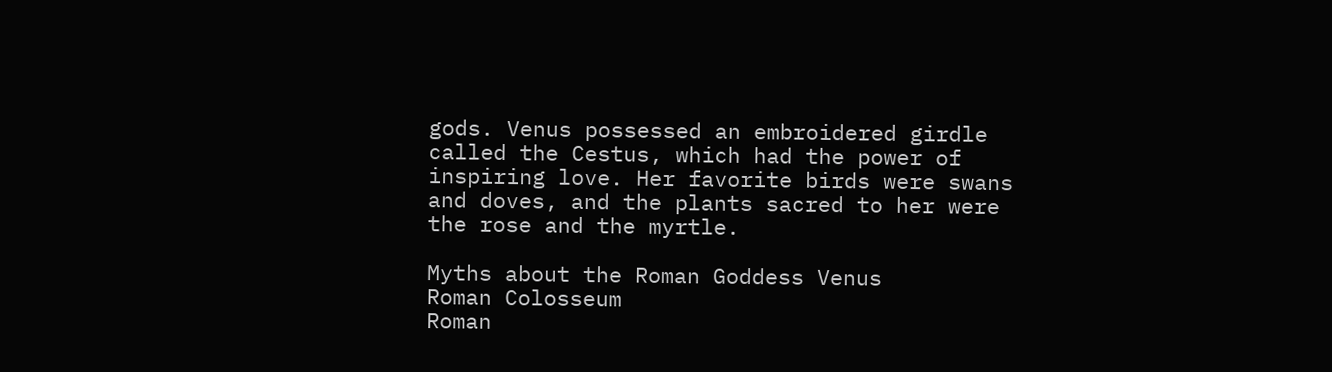gods. Venus possessed an embroidered girdle called the Cestus, which had the power of inspiring love. Her favorite birds were swans and doves, and the plants sacred to her were the rose and the myrtle.

Myths about the Roman Goddess Venus
Roman Colosseum
Roman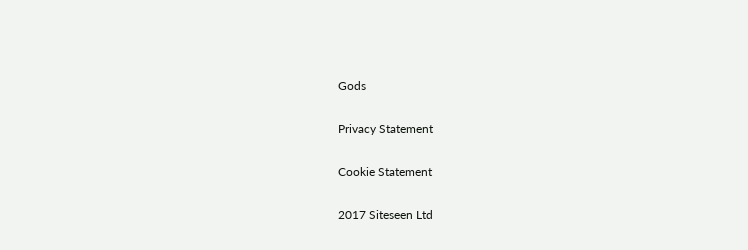Gods

Privacy Statement

Cookie Statement

2017 Siteseen Ltd